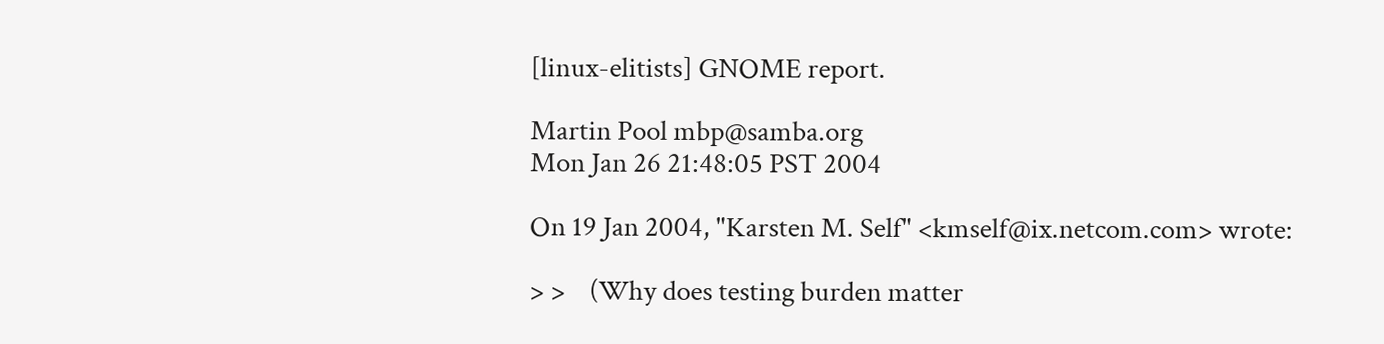[linux-elitists] GNOME report.

Martin Pool mbp@samba.org
Mon Jan 26 21:48:05 PST 2004

On 19 Jan 2004, "Karsten M. Self" <kmself@ix.netcom.com> wrote:

> >    (Why does testing burden matter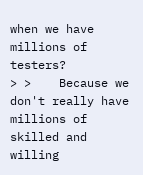when we have millions of testers?
> >    Because we don't really have millions of skilled and willing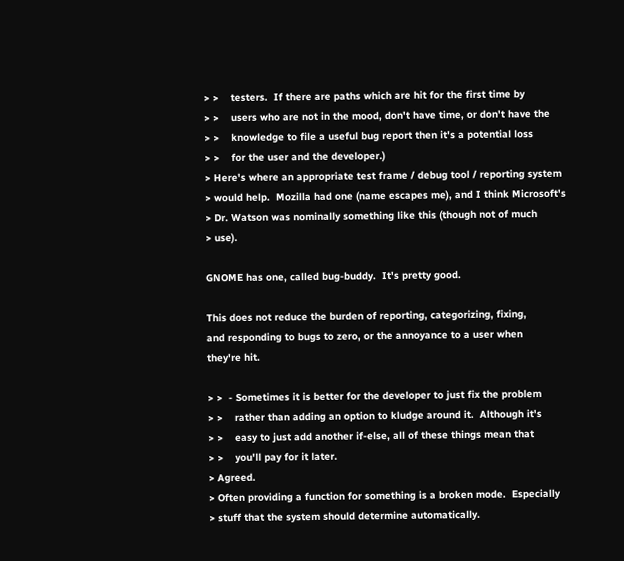> >    testers.  If there are paths which are hit for the first time by
> >    users who are not in the mood, don't have time, or don't have the
> >    knowledge to file a useful bug report then it's a potential loss
> >    for the user and the developer.)
> Here's where an appropriate test frame / debug tool / reporting system
> would help.  Mozilla had one (name escapes me), and I think Microsoft's
> Dr. Watson was nominally something like this (though not of much
> use).

GNOME has one, called bug-buddy.  It's pretty good.

This does not reduce the burden of reporting, categorizing, fixing,
and responding to bugs to zero, or the annoyance to a user when
they're hit.

> >  - Sometimes it is better for the developer to just fix the problem
> >    rather than adding an option to kludge around it.  Although it's
> >    easy to just add another if-else, all of these things mean that
> >    you'll pay for it later.
> Agreed.
> Often providing a function for something is a broken mode.  Especially
> stuff that the system should determine automatically.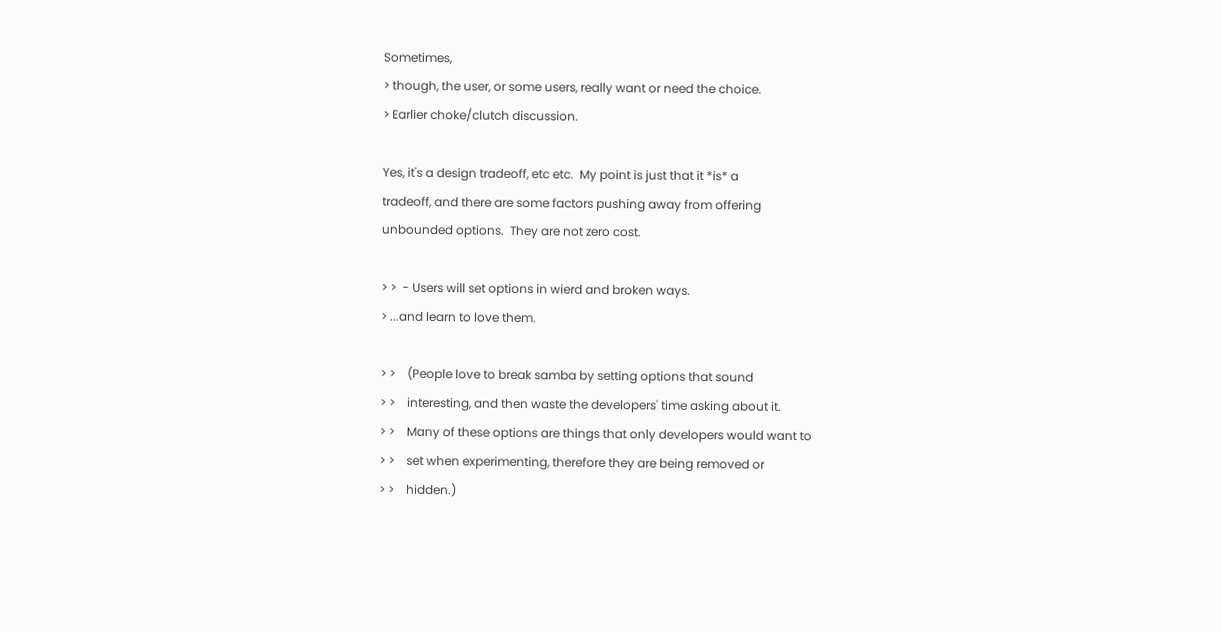Sometimes,
> though, the user, or some users, really want or need the choice.
> Earlier choke/clutch discussion.

Yes, it's a design tradeoff, etc etc.  My point is just that it *is* a
tradeoff, and there are some factors pushing away from offering
unbounded options.  They are not zero cost.

> >  - Users will set options in wierd and broken ways.
> ...and learn to love them.

> >    (People love to break samba by setting options that sound
> >    interesting, and then waste the developers' time asking about it.
> >    Many of these options are things that only developers would want to
> >    set when experimenting, therefore they are being removed or
> >    hidden.)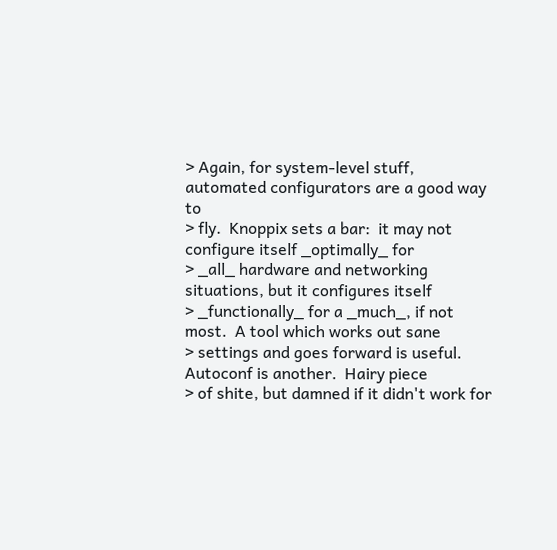> Again, for system-level stuff, automated configurators are a good way to
> fly.  Knoppix sets a bar:  it may not configure itself _optimally_ for
> _all_ hardware and networking situations, but it configures itself
> _functionally_ for a _much_, if not most.  A tool which works out sane
> settings and goes forward is useful.  Autoconf is another.  Hairy piece
> of shite, but damned if it didn't work for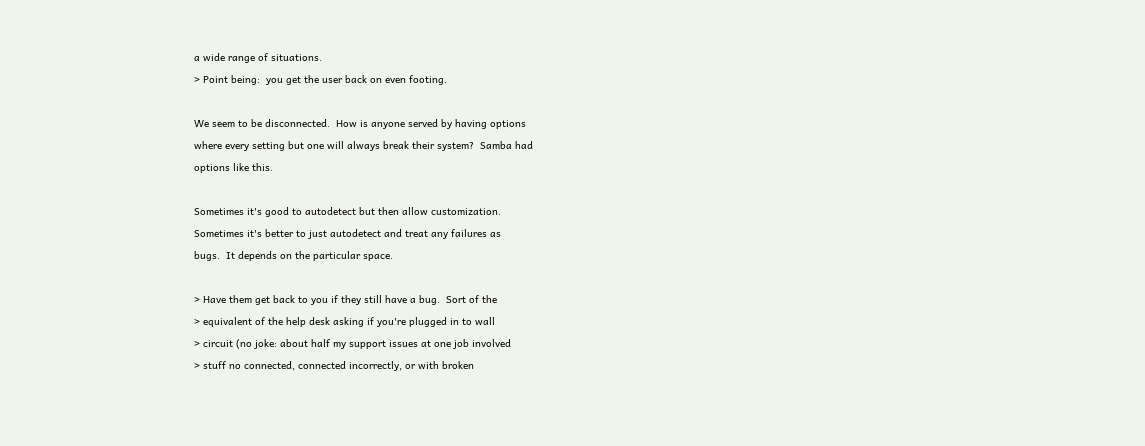a wide range of situations.
> Point being:  you get the user back on even footing.

We seem to be disconnected.  How is anyone served by having options
where every setting but one will always break their system?  Samba had
options like this.

Sometimes it's good to autodetect but then allow customization.
Sometimes it's better to just autodetect and treat any failures as
bugs.  It depends on the particular space.

> Have them get back to you if they still have a bug.  Sort of the
> equivalent of the help desk asking if you're plugged in to wall
> circuit (no joke: about half my support issues at one job involved
> stuff no connected, connected incorrectly, or with broken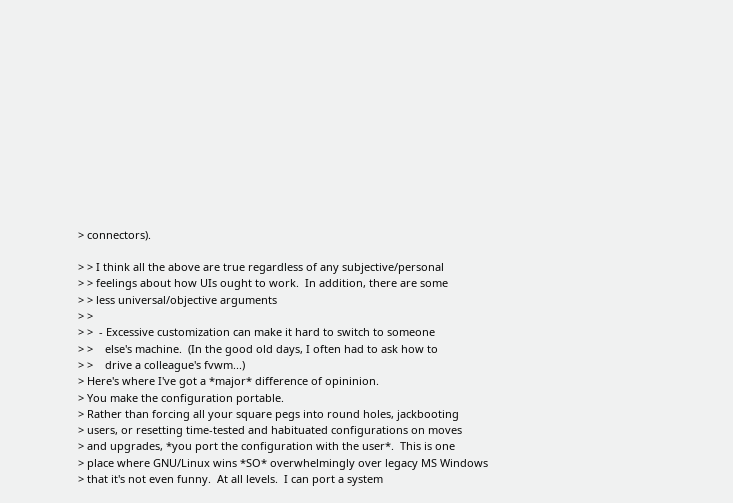> connectors).

> > I think all the above are true regardless of any subjective/personal
> > feelings about how UIs ought to work.  In addition, there are some
> > less universal/objective arguments
> >
> >  - Excessive customization can make it hard to switch to someone
> >    else's machine.  (In the good old days, I often had to ask how to
> >    drive a colleague's fvwm...)
> Here's where I've got a *major* difference of opininion.
> You make the configuration portable.
> Rather than forcing all your square pegs into round holes, jackbooting
> users, or resetting time-tested and habituated configurations on moves
> and upgrades, *you port the configuration with the user*.  This is one
> place where GNU/Linux wins *SO* overwhelmingly over legacy MS Windows
> that it's not even funny.  At all levels.  I can port a system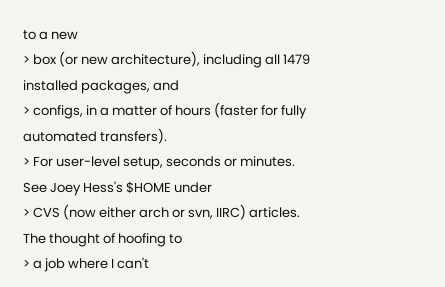to a new
> box (or new architecture), including all 1479 installed packages, and
> configs, in a matter of hours (faster for fully automated transfers).
> For user-level setup, seconds or minutes.  See Joey Hess's $HOME under
> CVS (now either arch or svn, IIRC) articles.  The thought of hoofing to
> a job where I can't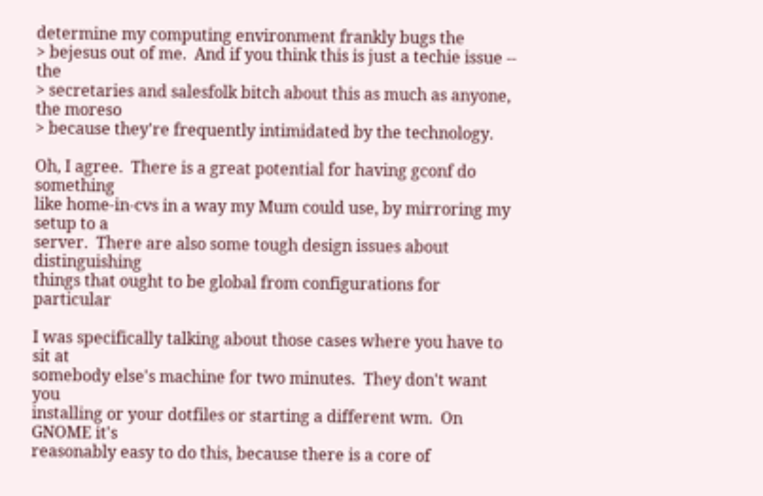determine my computing environment frankly bugs the
> bejesus out of me.  And if you think this is just a techie issue -- the
> secretaries and salesfolk bitch about this as much as anyone, the moreso
> because they're frequently intimidated by the technology.

Oh, I agree.  There is a great potential for having gconf do something
like home-in-cvs in a way my Mum could use, by mirroring my setup to a
server.  There are also some tough design issues about distinguishing
things that ought to be global from configurations for particular

I was specifically talking about those cases where you have to sit at
somebody else's machine for two minutes.  They don't want you
installing or your dotfiles or starting a different wm.  On GNOME it's
reasonably easy to do this, because there is a core of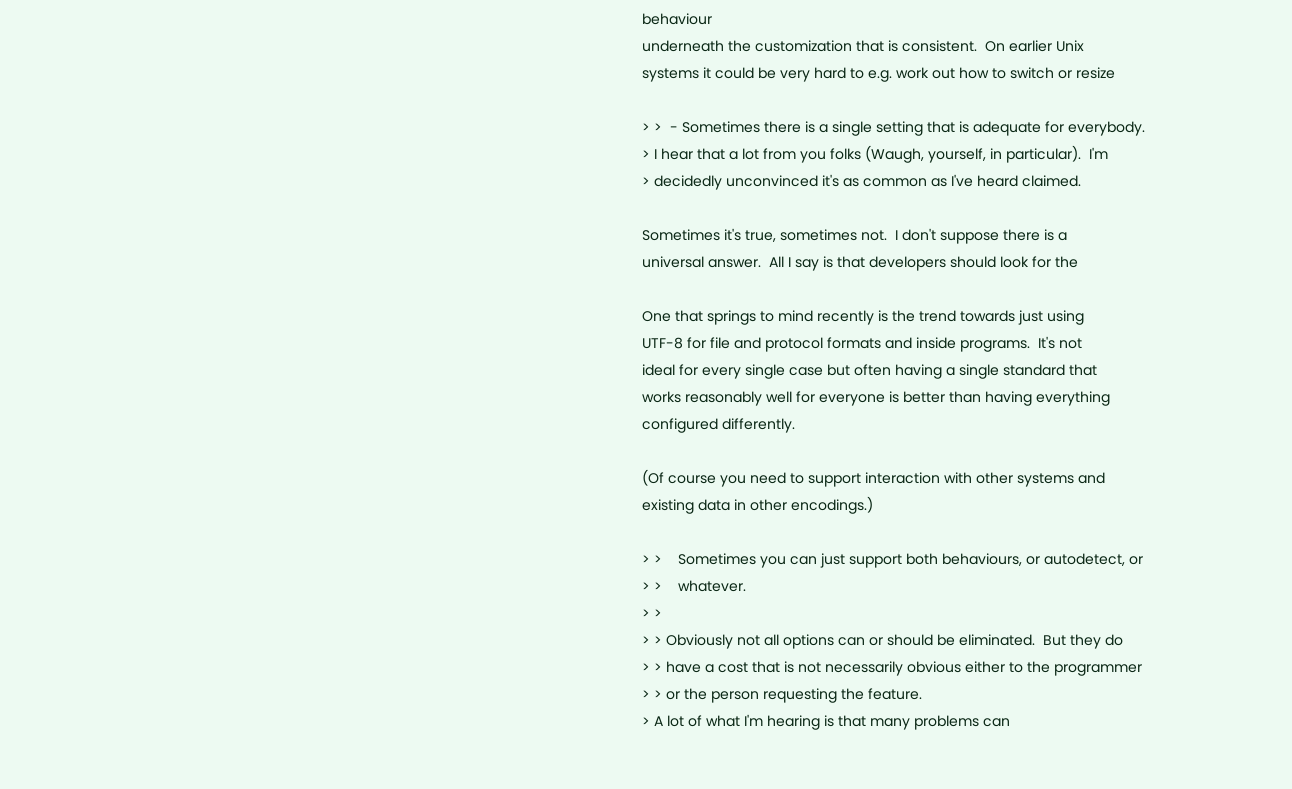behaviour
underneath the customization that is consistent.  On earlier Unix
systems it could be very hard to e.g. work out how to switch or resize

> >  - Sometimes there is a single setting that is adequate for everybody.
> I hear that a lot from you folks (Waugh, yourself, in particular).  I'm
> decidedly unconvinced it's as common as I've heard claimed.

Sometimes it's true, sometimes not.  I don't suppose there is a
universal answer.  All I say is that developers should look for the

One that springs to mind recently is the trend towards just using
UTF-8 for file and protocol formats and inside programs.  It's not
ideal for every single case but often having a single standard that
works reasonably well for everyone is better than having everything
configured differently.

(Of course you need to support interaction with other systems and
existing data in other encodings.)

> >    Sometimes you can just support both behaviours, or autodetect, or
> >    whatever.
> >
> > Obviously not all options can or should be eliminated.  But they do
> > have a cost that is not necessarily obvious either to the programmer
> > or the person requesting the feature.
> A lot of what I'm hearing is that many problems can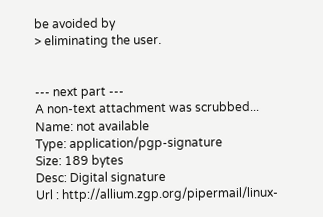be avoided by
> eliminating the user.


--- next part ---
A non-text attachment was scrubbed...
Name: not available
Type: application/pgp-signature
Size: 189 bytes
Desc: Digital signature
Url : http://allium.zgp.org/pipermail/linux-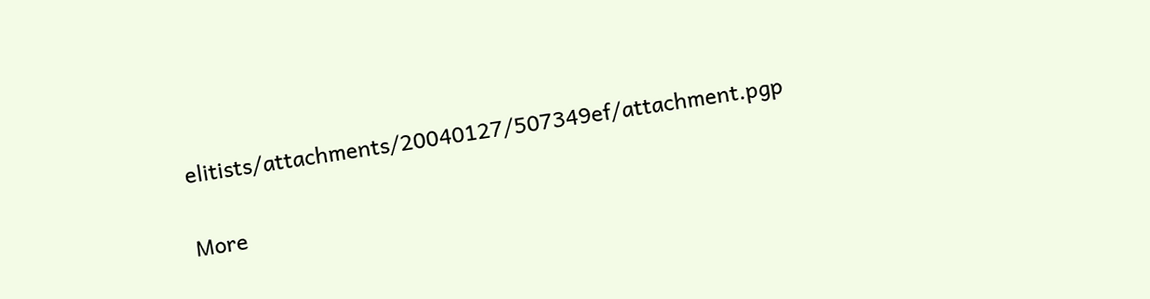elitists/attachments/20040127/507349ef/attachment.pgp

More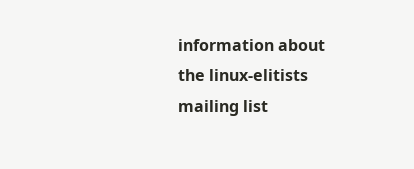information about the linux-elitists mailing list